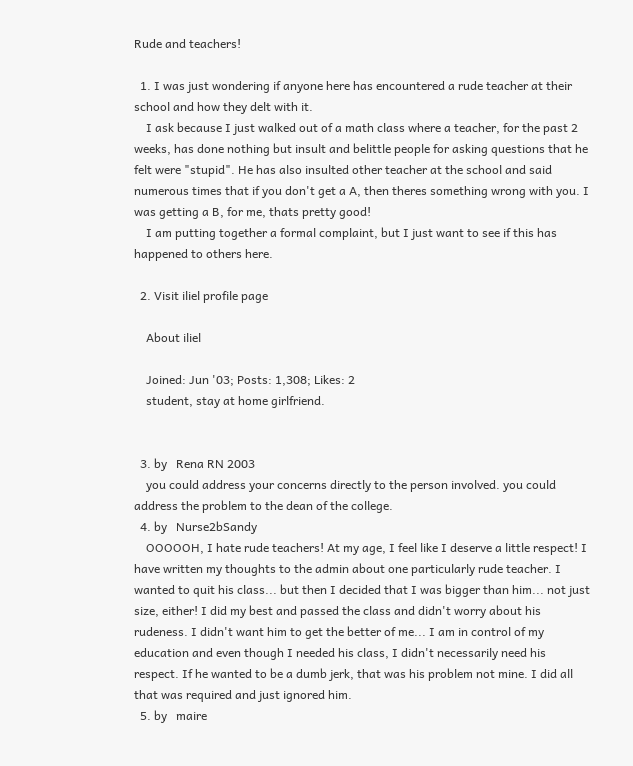Rude and teachers!

  1. I was just wondering if anyone here has encountered a rude teacher at their school and how they delt with it.
    I ask because I just walked out of a math class where a teacher, for the past 2 weeks, has done nothing but insult and belittle people for asking questions that he felt were "stupid". He has also insulted other teacher at the school and said numerous times that if you don't get a A, then theres something wrong with you. I was getting a B, for me, thats pretty good!
    I am putting together a formal complaint, but I just want to see if this has happened to others here.

  2. Visit iliel profile page

    About iliel

    Joined: Jun '03; Posts: 1,308; Likes: 2
    student, stay at home girlfriend.


  3. by   Rena RN 2003
    you could address your concerns directly to the person involved. you could address the problem to the dean of the college.
  4. by   Nurse2bSandy
    OOOOOH, I hate rude teachers! At my age, I feel like I deserve a little respect! I have written my thoughts to the admin about one particularly rude teacher. I wanted to quit his class... but then I decided that I was bigger than him... not just size, either! I did my best and passed the class and didn't worry about his rudeness. I didn't want him to get the better of me... I am in control of my education and even though I needed his class, I didn't necessarily need his respect. If he wanted to be a dumb jerk, that was his problem not mine. I did all that was required and just ignored him.
  5. by   maire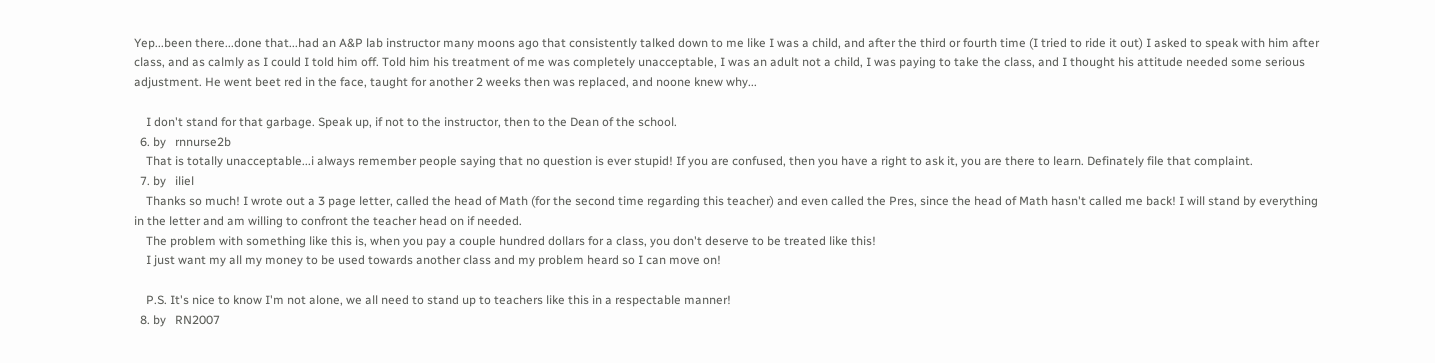Yep...been there...done that...had an A&P lab instructor many moons ago that consistently talked down to me like I was a child, and after the third or fourth time (I tried to ride it out) I asked to speak with him after class, and as calmly as I could I told him off. Told him his treatment of me was completely unacceptable, I was an adult not a child, I was paying to take the class, and I thought his attitude needed some serious adjustment. He went beet red in the face, taught for another 2 weeks then was replaced, and noone knew why...

    I don't stand for that garbage. Speak up, if not to the instructor, then to the Dean of the school.
  6. by   rnnurse2b
    That is totally unacceptable...i always remember people saying that no question is ever stupid! If you are confused, then you have a right to ask it, you are there to learn. Definately file that complaint.
  7. by   iliel
    Thanks so much! I wrote out a 3 page letter, called the head of Math (for the second time regarding this teacher) and even called the Pres, since the head of Math hasn't called me back! I will stand by everything in the letter and am willing to confront the teacher head on if needed.
    The problem with something like this is, when you pay a couple hundred dollars for a class, you don't deserve to be treated like this!
    I just want my all my money to be used towards another class and my problem heard so I can move on!

    P.S. It's nice to know I'm not alone, we all need to stand up to teachers like this in a respectable manner!
  8. by   RN2007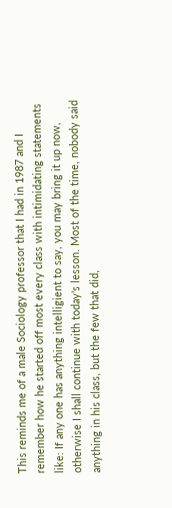This reminds me of a male Sociology professor that I had in 1987 and I remember how he started off most every class with intimidating statements like: If any one has anything intelligient to say, you may bring it up now, otherwise I shall continue with today's lesson. Most of the time, nobody said anything in his class, but the few that did,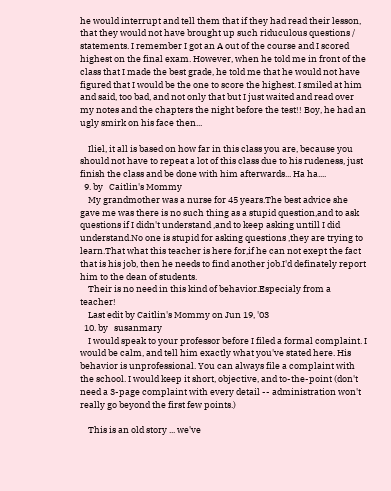he would interrupt and tell them that if they had read their lesson, that they would not have brought up such riduculous questions / statements. I remember I got an A out of the course and I scored highest on the final exam. However, when he told me in front of the class that I made the best grade, he told me that he would not have figured that I would be the one to score the highest. I smiled at him and said, too bad, and not only that but I just waited and read over my notes and the chapters the night before the test!! Boy, he had an ugly smirk on his face then...

    Iliel, it all is based on how far in this class you are, because you should not have to repeat a lot of this class due to his rudeness, just finish the class and be done with him afterwards... Ha ha....
  9. by   Caitlin's Mommy
    My grandmother was a nurse for 45 years.The best advice she gave me was there is no such thing as a stupid question,and to ask questions if I didn't understand ,and to keep asking untill I did understand.No one is stupid for asking questions ,they are trying to learn.That what this teacher is here for,if he can not exept the fact that is his job, then he needs to find another job.I'd definately report him to the dean of students.
    Their is no need in this kind of behavior.Especialy from a teacher!
    Last edit by Caitlin's Mommy on Jun 19, '03
  10. by   susanmary
    I would speak to your professor before I filed a formal complaint. I would be calm, and tell him exactly what you've stated here. His behavior is unprofessional. You can always file a complaint with the school. I would keep it short, objective, and to-the-point (don't need a 3-page complaint with every detail -- administration won't really go beyond the first few points.)

    This is an old story ... we've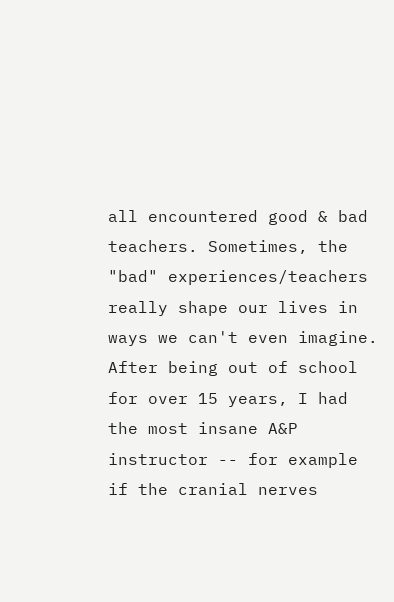all encountered good & bad teachers. Sometimes, the "bad" experiences/teachers really shape our lives in ways we can't even imagine. After being out of school for over 15 years, I had the most insane A&P instructor -- for example if the cranial nerves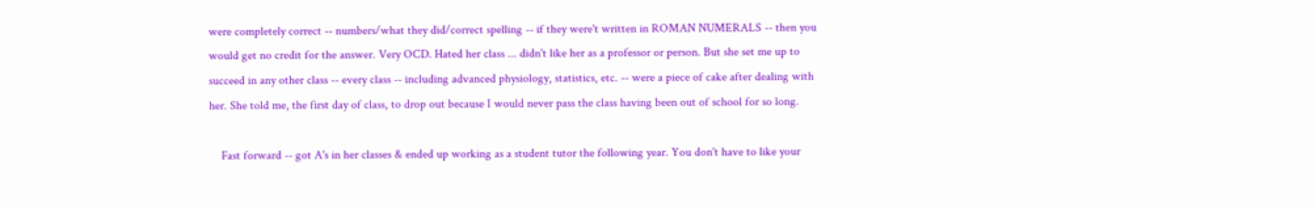were completely correct -- numbers/what they did/correct spelling -- if they were't written in ROMAN NUMERALS -- then you would get no credit for the answer. Very OCD. Hated her class ... didn't like her as a professor or person. But she set me up to succeed in any other class -- every class -- including advanced physiology, statistics, etc. -- were a piece of cake after dealing with her. She told me, the first day of class, to drop out because I would never pass the class having been out of school for so long.

    Fast forward -- got A's in her classes & ended up working as a student tutor the following year. You don't have to like your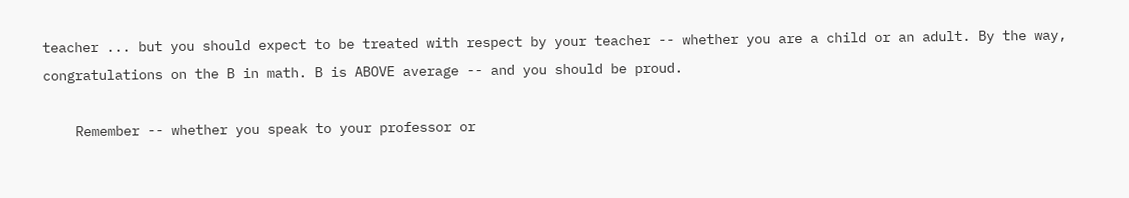teacher ... but you should expect to be treated with respect by your teacher -- whether you are a child or an adult. By the way, congratulations on the B in math. B is ABOVE average -- and you should be proud.

    Remember -- whether you speak to your professor or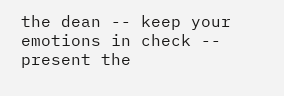the dean -- keep your emotions in check -- present the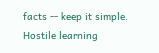facts -- keep it simple. Hostile learning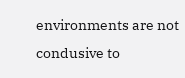environments are not condusive to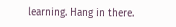learning. Hang in there.